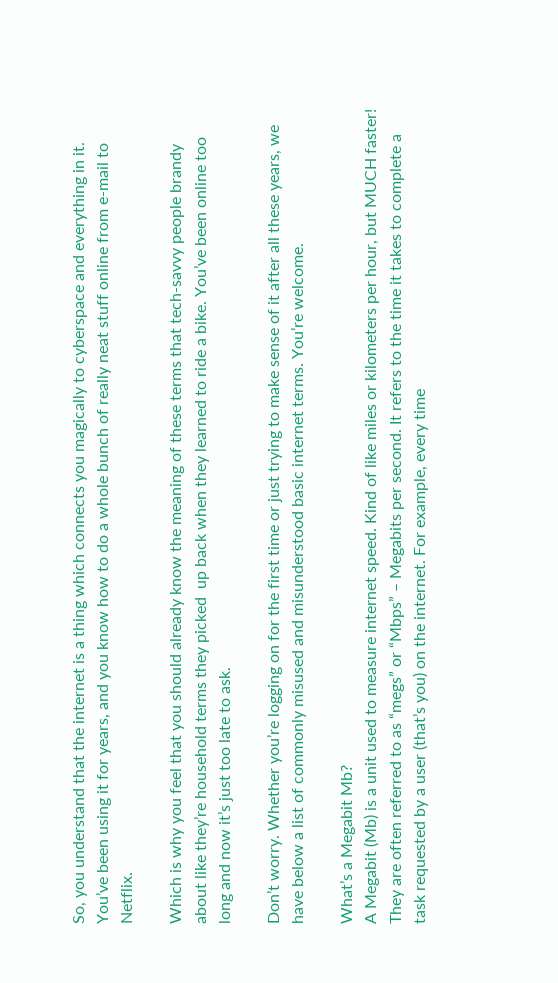So, you understand that the internet is a thing which connects you magically to cyberspace and everything in it. You’ve been using it for years, and you know how to do a whole bunch of really neat stuff online from e-mail to Netflix.

Which is why you feel that you should already know the meaning of these terms that tech-savvy people brandy about like they’re household terms they picked  up back when they learned to ride a bike. You’ve been online too long and now it’s just too late to ask.

Don’t worry. Whether you’re logging on for the first time or just trying to make sense of it after all these years, we have below a list of commonly misused and misunderstood basic internet terms. You’re welcome.

What’s a Megabit Mb?
A Megabit (Mb) is a unit used to measure internet speed. Kind of like miles or kilometers per hour, but MUCH faster! They are often referred to as “megs” or “Mbps” – Megabits per second. It refers to the time it takes to complete a task requested by a user (that’s you) on the internet. For example, every time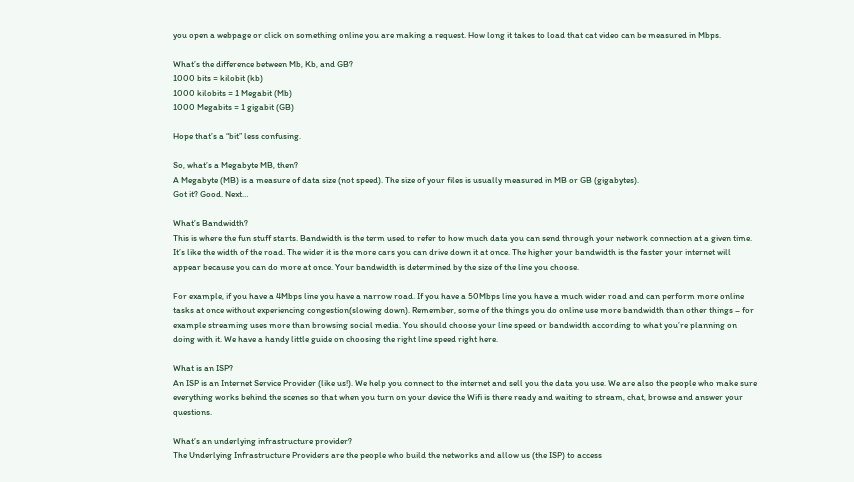you open a webpage or click on something online you are making a request. How long it takes to load that cat video can be measured in Mbps.

What’s the difference between Mb, Kb, and GB?
1000 bits = kilobit (kb)
1000 kilobits = 1 Megabit (Mb)
1000 Megabits = 1 gigabit (GB)

Hope that’s a “bit” less confusing.

So, what’s a Megabyte MB, then?
A Megabyte (MB) is a measure of data size (not speed). The size of your files is usually measured in MB or GB (gigabytes).
Got it? Good. Next…

What’s Bandwidth?
This is where the fun stuff starts. Bandwidth is the term used to refer to how much data you can send through your network connection at a given time. It’s like the width of the road. The wider it is the more cars you can drive down it at once. The higher your bandwidth is the faster your internet will appear because you can do more at once. Your bandwidth is determined by the size of the line you choose.

For example, if you have a 4Mbps line you have a narrow road. If you have a 50Mbps line you have a much wider road and can perform more online tasks at once without experiencing congestion(slowing down). Remember, some of the things you do online use more bandwidth than other things – for example streaming uses more than browsing social media. You should choose your line speed or bandwidth according to what you’re planning on doing with it. We have a handy little guide on choosing the right line speed right here.

What is an ISP?
An ISP is an Internet Service Provider (like us!). We help you connect to the internet and sell you the data you use. We are also the people who make sure everything works behind the scenes so that when you turn on your device the Wifi is there ready and waiting to stream, chat, browse and answer your questions.

What’s an underlying infrastructure provider?
The Underlying Infrastructure Providers are the people who build the networks and allow us (the ISP) to access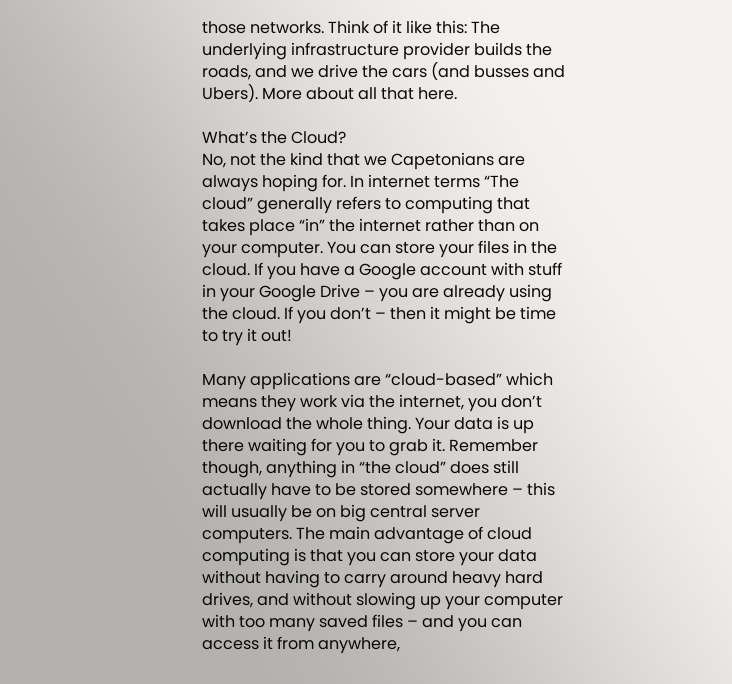those networks. Think of it like this: The underlying infrastructure provider builds the roads, and we drive the cars (and busses and Ubers). More about all that here.

What’s the Cloud?
No, not the kind that we Capetonians are always hoping for. In internet terms “The cloud” generally refers to computing that takes place “in” the internet rather than on your computer. You can store your files in the cloud. If you have a Google account with stuff in your Google Drive – you are already using the cloud. If you don’t – then it might be time to try it out!

Many applications are “cloud-based” which means they work via the internet, you don’t download the whole thing. Your data is up  there waiting for you to grab it. Remember though, anything in “the cloud” does still actually have to be stored somewhere – this will usually be on big central server computers. The main advantage of cloud computing is that you can store your data without having to carry around heavy hard drives, and without slowing up your computer with too many saved files – and you can access it from anywhere,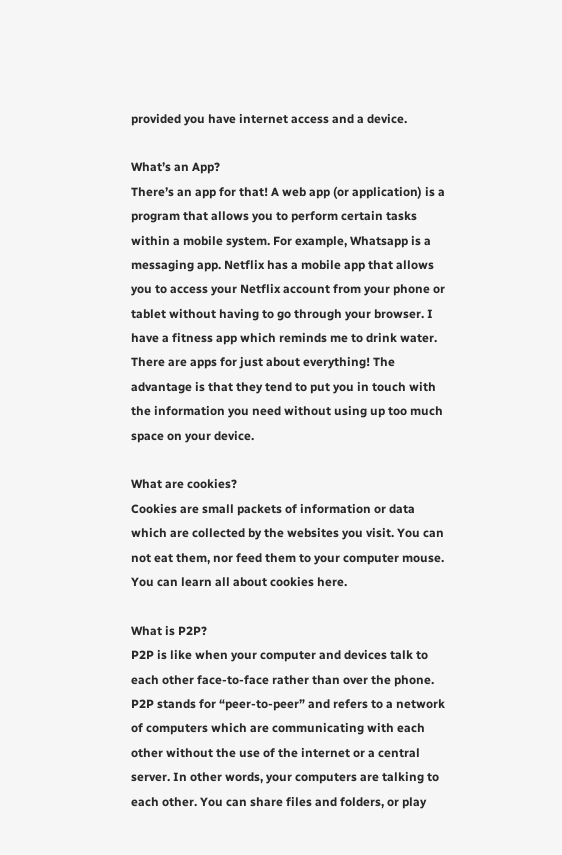provided you have internet access and a device.

What’s an App?
There’s an app for that! A web app (or application) is a program that allows you to perform certain tasks within a mobile system. For example, Whatsapp is a messaging app. Netflix has a mobile app that allows you to access your Netflix account from your phone or tablet without having to go through your browser. I have a fitness app which reminds me to drink water. There are apps for just about everything! The advantage is that they tend to put you in touch with the information you need without using up too much space on your device.

What are cookies?
Cookies are small packets of information or data which are collected by the websites you visit. You can not eat them, nor feed them to your computer mouse. You can learn all about cookies here.

What is P2P?
P2P is like when your computer and devices talk to each other face-to-face rather than over the phone. P2P stands for “peer-to-peer” and refers to a network of computers which are communicating with each other without the use of the internet or a central server. In other words, your computers are talking to each other. You can share files and folders, or play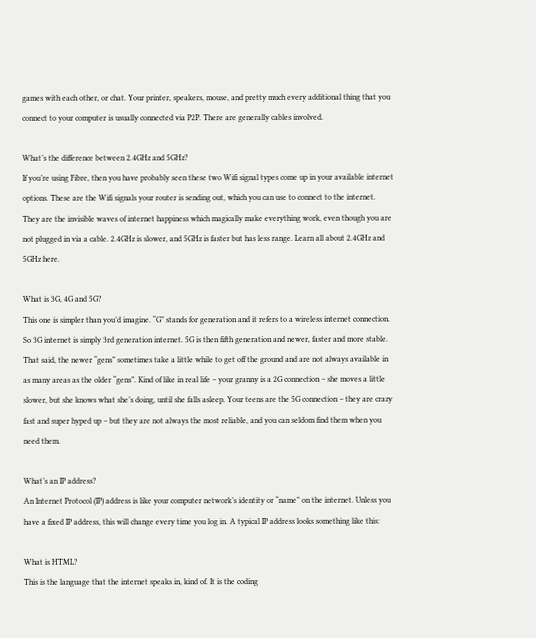games with each other, or chat. Your printer, speakers, mouse, and pretty much every additional thing that you connect to your computer is usually connected via P2P. There are generally cables involved.

What’s the difference between 2.4GHz and 5GHz?
If you’re using Fibre, then you have probably seen these two Wifi signal types come up in your available internet options. These are the Wifi signals your router is sending out, which you can use to connect to the internet. They are the invisible waves of internet happiness which magically make everything work, even though you are not plugged in via a cable. 2.4GHz is slower, and 5GHz is faster but has less range. Learn all about 2.4GHz and 5GHz here.

What is 3G, 4G and 5G?
This one is simpler than you’d imagine. “G” stands for generation and it refers to a wireless internet connection. So 3G internet is simply 3rd generation internet. 5G is then fifth generation and newer, faster and more stable. That said, the newer “gens” sometimes take a little while to get off the ground and are not always available in as many areas as the older “gens”. Kind of like in real life – your granny is a 2G connection – she moves a little slower, but she knows what she’s doing, until she falls asleep. Your teens are the 5G connection – they are crazy fast and super hyped up – but they are not always the most reliable, and you can seldom find them when you need them.

What’s an IP address?
An Internet Protocol (IP) address is like your computer network’s identity or “name” on the internet. Unless you have a fixed IP address, this will change every time you log in. A typical IP address looks something like this:

What is HTML?
This is the language that the internet speaks in, kind of. It is the coding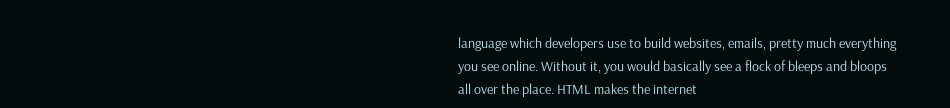language which developers use to build websites, emails, pretty much everything you see online. Without it, you would basically see a flock of bleeps and bloops all over the place. HTML makes the internet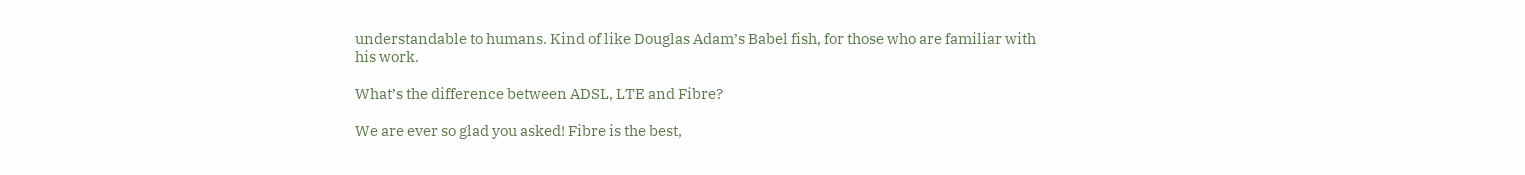understandable to humans. Kind of like Douglas Adam’s Babel fish, for those who are familiar with his work.

What’s the difference between ADSL, LTE and Fibre?

We are ever so glad you asked! Fibre is the best,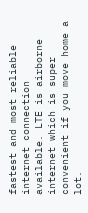fastest and most reliable internet connection available. LTE is airborne internet which is super convenient if you move home a lot.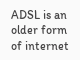ADSL is an older form of internet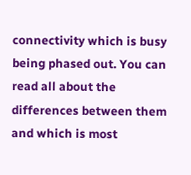connectivity which is busy being phased out. You can read all about the differences between them and which is most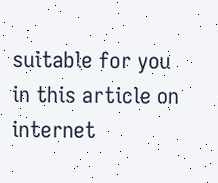suitable for you in this article on internet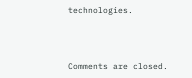technologies.



Comments are closed.